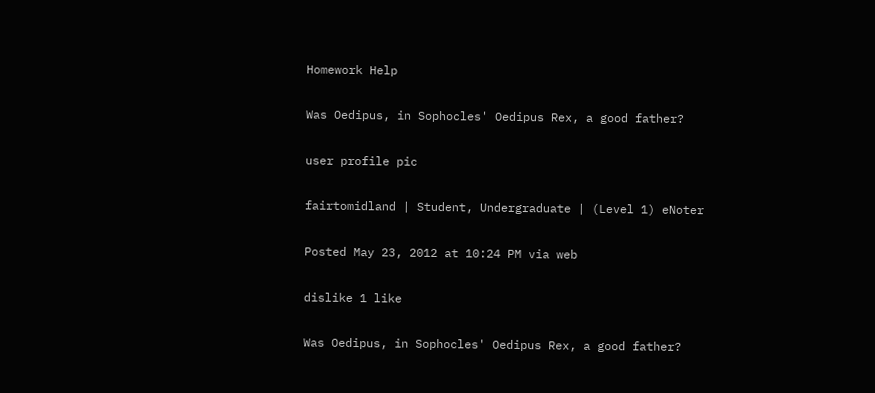Homework Help

Was Oedipus, in Sophocles' Oedipus Rex, a good father?

user profile pic

fairtomidland | Student, Undergraduate | (Level 1) eNoter

Posted May 23, 2012 at 10:24 PM via web

dislike 1 like

Was Oedipus, in Sophocles' Oedipus Rex, a good father?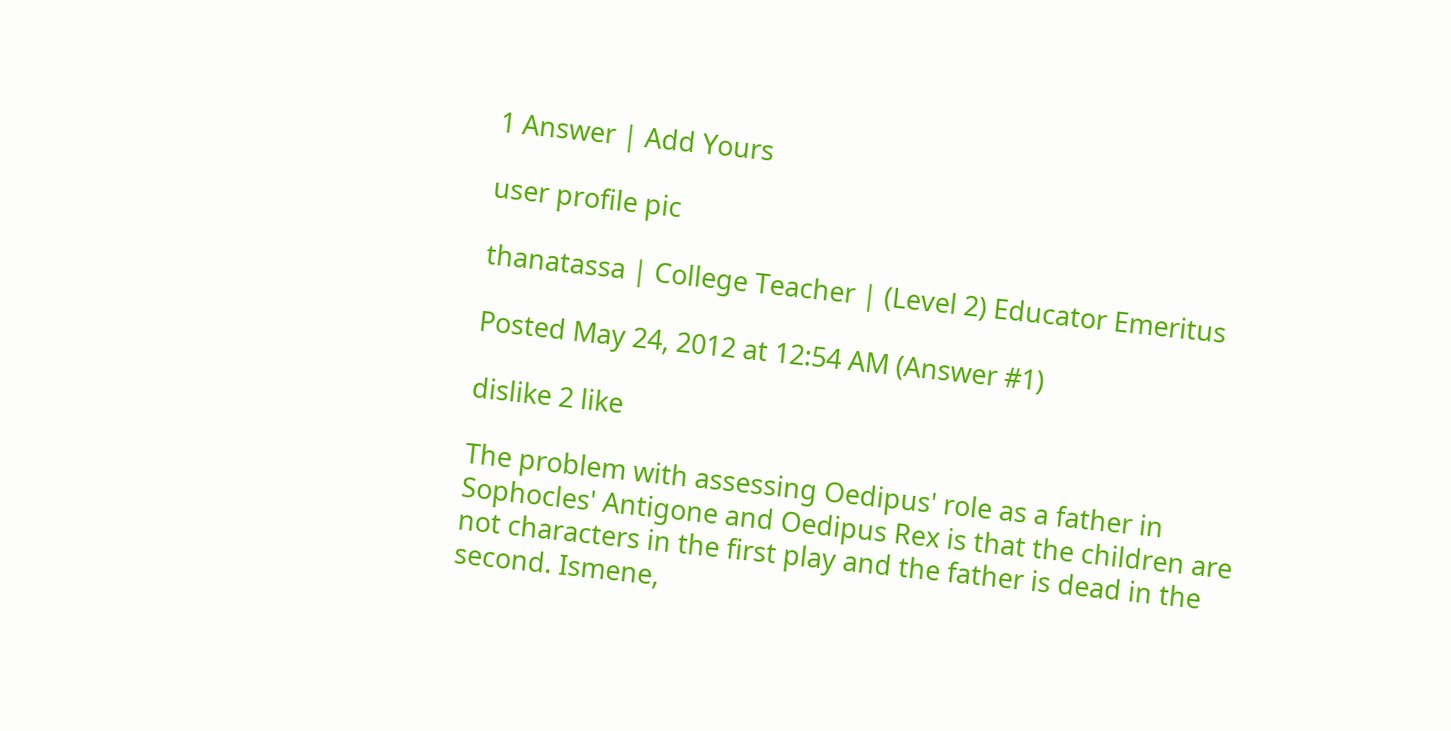1 Answer | Add Yours

user profile pic

thanatassa | College Teacher | (Level 2) Educator Emeritus

Posted May 24, 2012 at 12:54 AM (Answer #1)

dislike 2 like

The problem with assessing Oedipus' role as a father in Sophocles' Antigone and Oedipus Rex is that the children are not characters in the first play and the father is dead in the second. Ismene,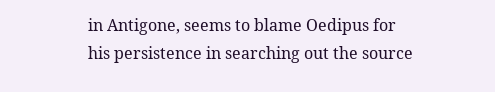in Antigone, seems to blame Oedipus for his persistence in searching out the source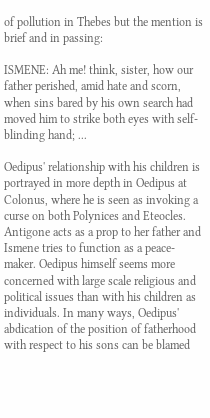of pollution in Thebes but the mention is brief and in passing:

ISMENE: Ah me! think, sister, how our father perished, amid hate and scorn, when sins bared by his own search had moved him to strike both eyes with self-blinding hand; ...

Oedipus' relationship with his children is portrayed in more depth in Oedipus at Colonus, where he is seen as invoking a curse on both Polynices and Eteocles. Antigone acts as a prop to her father and Ismene tries to function as a peace-maker. Oedipus himself seems more concerned with large scale religious and political issues than with his children as individuals. In many ways, Oedipus' abdication of the position of fatherhood with respect to his sons can be blamed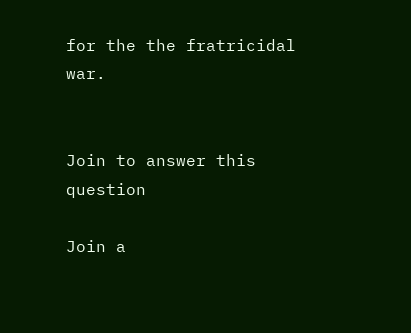for the the fratricidal war.


Join to answer this question

Join a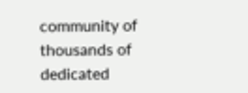community of thousands of dedicated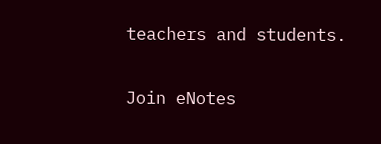teachers and students.

Join eNotes